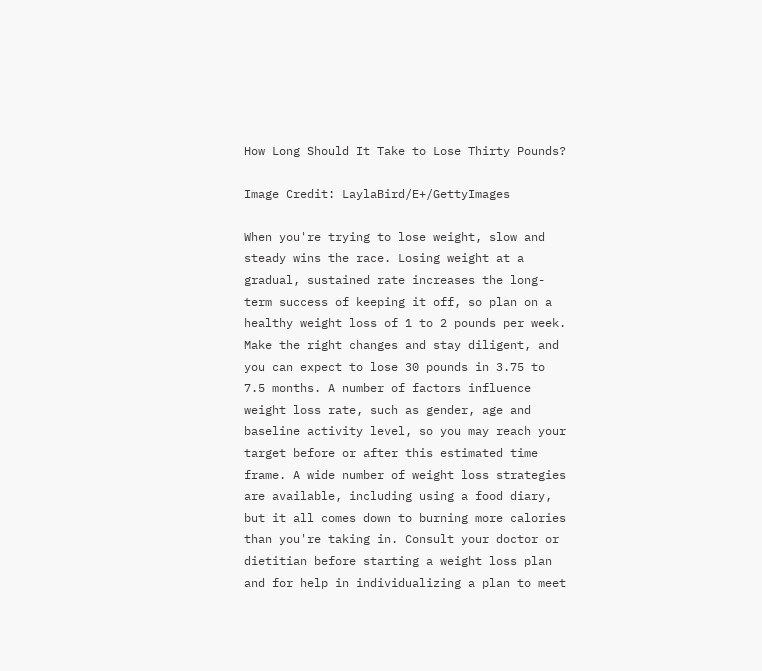How Long Should It Take to Lose Thirty Pounds?

Image Credit: LaylaBird/E+/GettyImages

When you're trying to lose weight, slow and steady wins the race. Losing weight at a gradual, sustained rate increases the long-term success of keeping it off, so plan on a healthy weight loss of 1 to 2 pounds per week. Make the right changes and stay diligent, and you can expect to lose 30 pounds in 3.75 to 7.5 months. A number of factors influence weight loss rate, such as gender, age and baseline activity level, so you may reach your target before or after this estimated time frame. A wide number of weight loss strategies are available, including using a food diary, but it all comes down to burning more calories than you're taking in. Consult your doctor or dietitian before starting a weight loss plan and for help in individualizing a plan to meet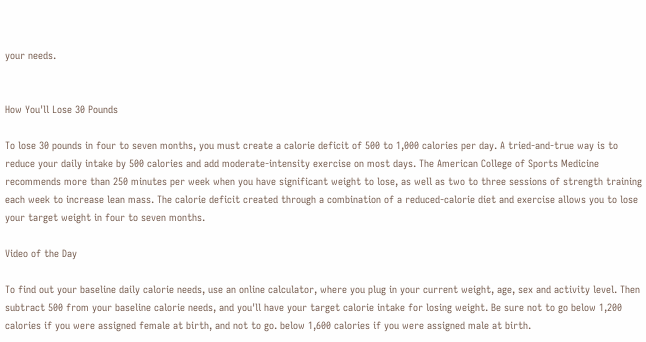your needs.


How You'll Lose 30 Pounds

To lose 30 pounds in four to seven months, you must create a calorie deficit of 500 to 1,000 calories per day. A tried-and-true way is to reduce your daily intake by 500 calories and add moderate-intensity exercise on most days. The American College of Sports Medicine recommends more than 250 minutes per week when you have significant weight to lose, as well as two to three sessions of strength training each week to increase lean mass. The calorie deficit created through a combination of a reduced-calorie diet and exercise allows you to lose your target weight in four to seven months.

Video of the Day

To find out your baseline daily calorie needs, use an online calculator, where you plug in your current weight, age, sex and activity level. Then subtract 500 from your baseline calorie needs, and you'll have your target calorie intake for losing weight. Be sure not to go below 1,200 calories if you were assigned female at birth, and not to go. below 1,600 calories if you were assigned male at birth.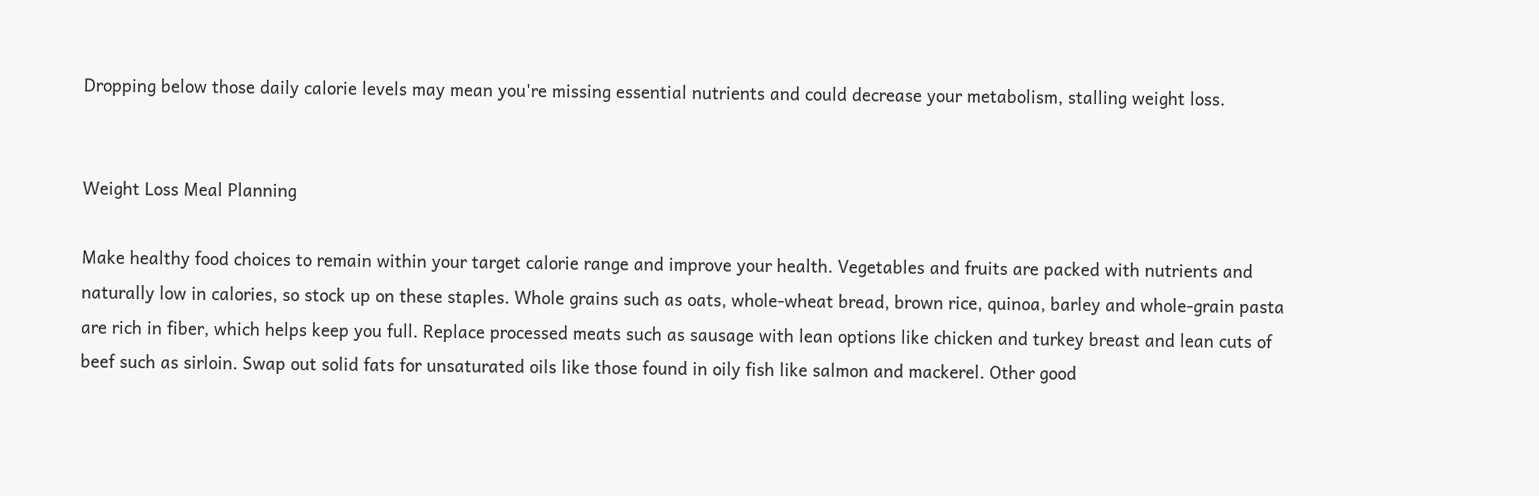Dropping below those daily calorie levels may mean you're missing essential nutrients and could decrease your metabolism, stalling weight loss.


Weight Loss Meal Planning

Make healthy food choices to remain within your target calorie range and improve your health. Vegetables and fruits are packed with nutrients and naturally low in calories, so stock up on these staples. Whole grains such as oats, whole-wheat bread, brown rice, quinoa, barley and whole-grain pasta are rich in fiber, which helps keep you full. Replace processed meats such as sausage with lean options like chicken and turkey breast and lean cuts of beef such as sirloin. Swap out solid fats for unsaturated oils like those found in oily fish like salmon and mackerel. Other good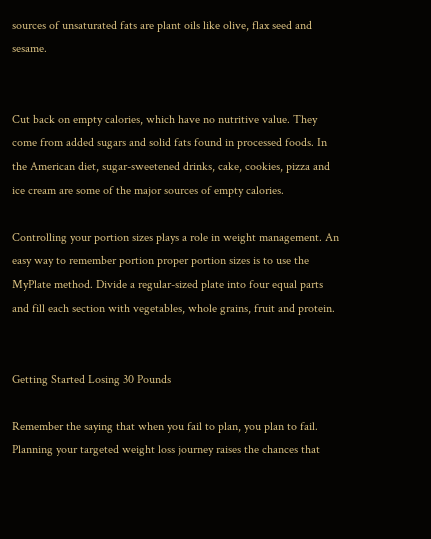sources of unsaturated fats are plant oils like olive, flax seed and sesame.


Cut back on empty calories, which have no nutritive value. They come from added sugars and solid fats found in processed foods. In the American diet, sugar-sweetened drinks, cake, cookies, pizza and ice cream are some of the major sources of empty calories.

Controlling your portion sizes plays a role in weight management. An easy way to remember portion proper portion sizes is to use the MyPlate method. Divide a regular-sized plate into four equal parts and fill each section with vegetables, whole grains, fruit and protein.


Getting Started Losing 30 Pounds

Remember the saying that when you fail to plan, you plan to fail. Planning your targeted weight loss journey raises the chances that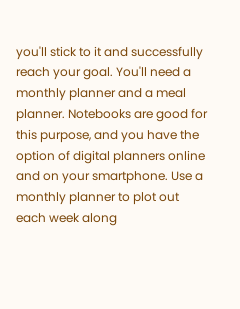you'll stick to it and successfully reach your goal. You'll need a monthly planner and a meal planner. Notebooks are good for this purpose, and you have the option of digital planners online and on your smartphone. Use a monthly planner to plot out each week along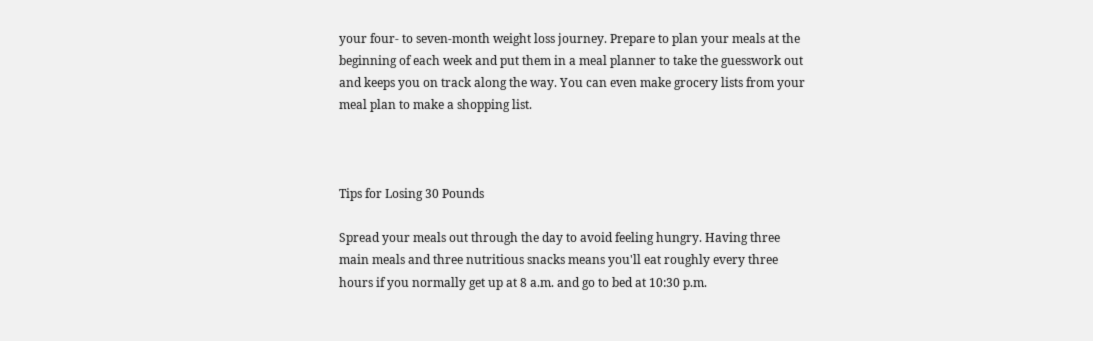your four- to seven-month weight loss journey. Prepare to plan your meals at the beginning of each week and put them in a meal planner to take the guesswork out and keeps you on track along the way. You can even make grocery lists from your meal plan to make a shopping list.



Tips for Losing 30 Pounds

Spread your meals out through the day to avoid feeling hungry. Having three main meals and three nutritious snacks means you'll eat roughly every three hours if you normally get up at 8 a.m. and go to bed at 10:30 p.m.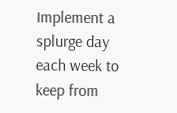Implement a splurge day each week to keep from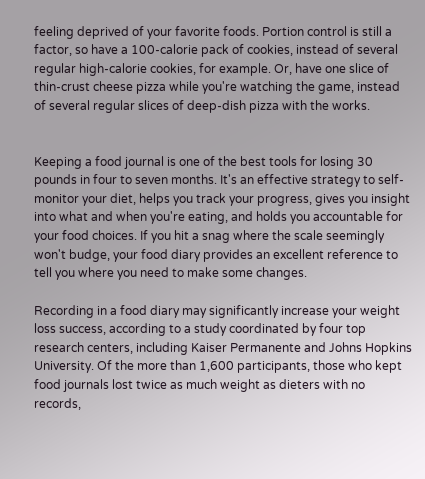feeling deprived of your favorite foods. Portion control is still a factor, so have a 100-calorie pack of cookies, instead of several regular high-calorie cookies, for example. Or, have one slice of thin-crust cheese pizza while you're watching the game, instead of several regular slices of deep-dish pizza with the works.


Keeping a food journal is one of the best tools for losing 30 pounds in four to seven months. It's an effective strategy to self-monitor your diet, helps you track your progress, gives you insight into what and when you're eating, and holds you accountable for your food choices. If you hit a snag where the scale seemingly won't budge, your food diary provides an excellent reference to tell you where you need to make some changes.

Recording in a food diary may significantly increase your weight loss success, according to a study coordinated by four top research centers, including Kaiser Permanente and Johns Hopkins University. Of the more than 1,600 participants, those who kept food journals lost twice as much weight as dieters with no records,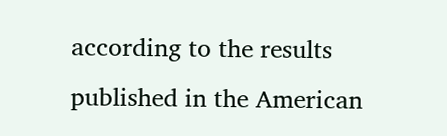according to the results published in the American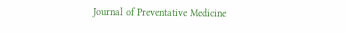Journal of Preventative Medicine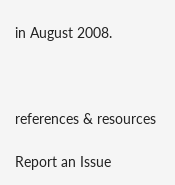in August 2008.



references & resources

Report an Issue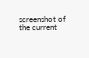screenshot of the current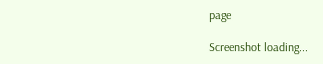page

Screenshot loading...